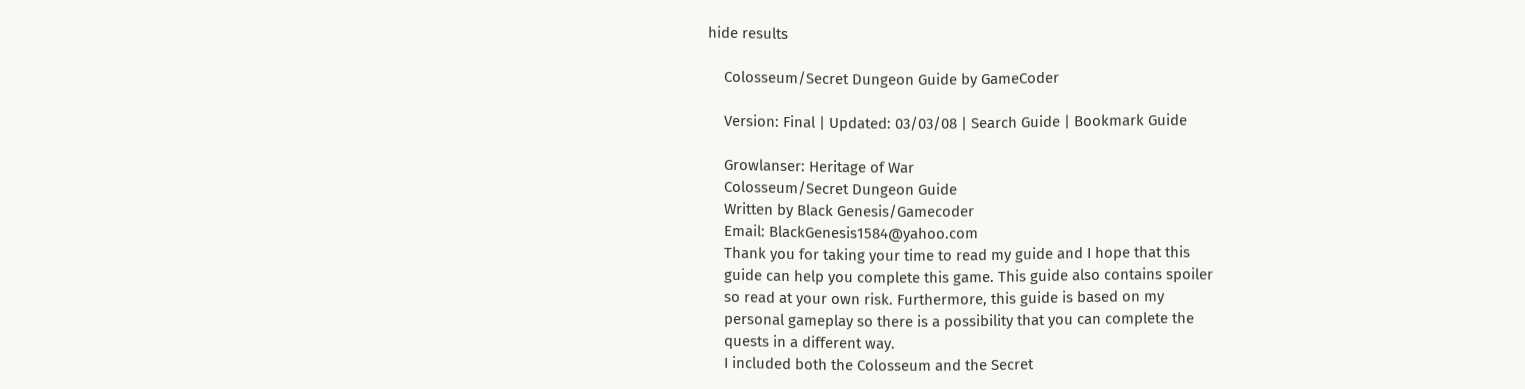hide results

    Colosseum/Secret Dungeon Guide by GameCoder

    Version: Final | Updated: 03/03/08 | Search Guide | Bookmark Guide

    Growlanser: Heritage of War
    Colosseum/Secret Dungeon Guide
    Written by Black Genesis/Gamecoder
    Email: BlackGenesis1584@yahoo.com
    Thank you for taking your time to read my guide and I hope that this
    guide can help you complete this game. This guide also contains spoiler
    so read at your own risk. Furthermore, this guide is based on my
    personal gameplay so there is a possibility that you can complete the
    quests in a different way.
    I included both the Colosseum and the Secret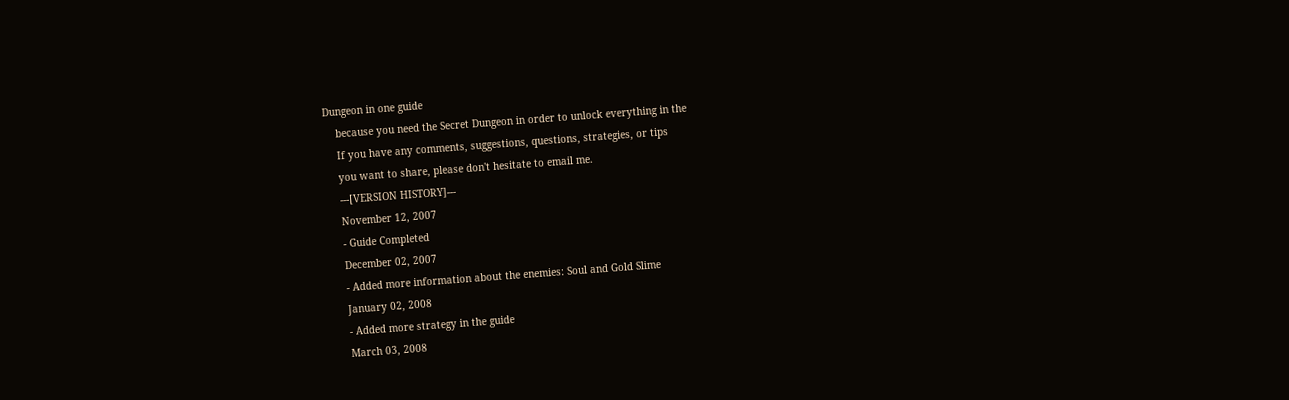Dungeon in one guide
    because you need the Secret Dungeon in order to unlock everything in the
    If you have any comments, suggestions, questions, strategies, or tips
    you want to share, please don't hesitate to email me.
    ---[VERSION HISTORY]---
    November 12, 2007
    - Guide Completed
    December 02, 2007
    - Added more information about the enemies: Soul and Gold Slime
    January 02, 2008
    - Added more strategy in the guide
    March 03, 2008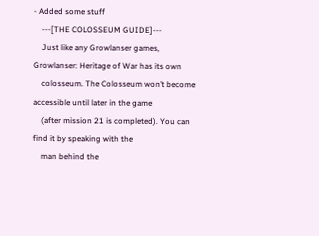- Added some stuff
    ---[THE COLOSSEUM GUIDE]---
    Just like any Growlanser games, Growlanser: Heritage of War has its own
    colosseum. The Colosseum won’t become accessible until later in the game
    (after mission 21 is completed). You can find it by speaking with the
    man behind the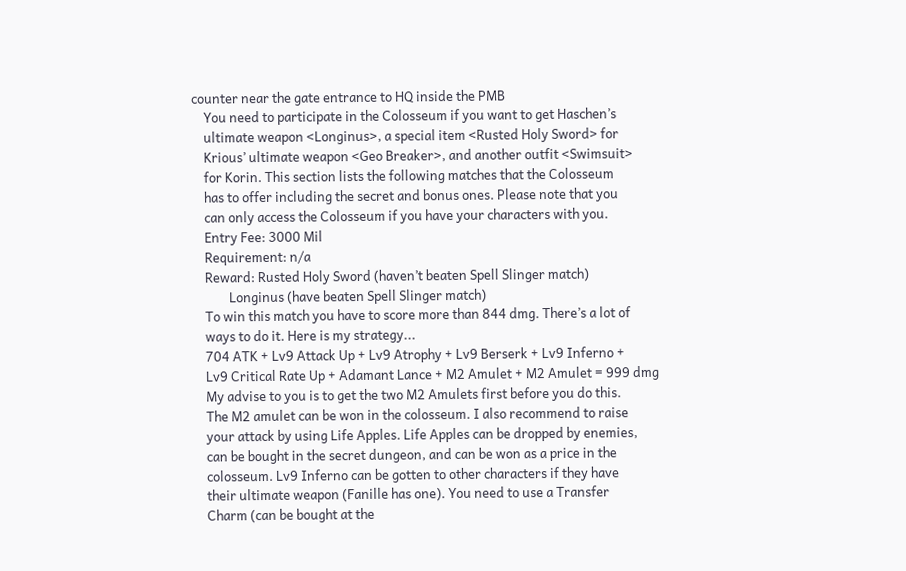counter near the gate entrance to HQ inside the PMB
    You need to participate in the Colosseum if you want to get Haschen’s
    ultimate weapon <Longinus>, a special item <Rusted Holy Sword> for
    Krious’ ultimate weapon <Geo Breaker>, and another outfit <Swimsuit>
    for Korin. This section lists the following matches that the Colosseum
    has to offer including the secret and bonus ones. Please note that you
    can only access the Colosseum if you have your characters with you.
    Entry Fee: 3000 Mil
    Requirement: n/a
    Reward: Rusted Holy Sword (haven’t beaten Spell Slinger match)
            Longinus (have beaten Spell Slinger match)
    To win this match you have to score more than 844 dmg. There’s a lot of
    ways to do it. Here is my strategy...
    704 ATK + Lv9 Attack Up + Lv9 Atrophy + Lv9 Berserk + Lv9 Inferno +
    Lv9 Critical Rate Up + Adamant Lance + M2 Amulet + M2 Amulet = 999 dmg
    My advise to you is to get the two M2 Amulets first before you do this.
    The M2 amulet can be won in the colosseum. I also recommend to raise
    your attack by using Life Apples. Life Apples can be dropped by enemies,
    can be bought in the secret dungeon, and can be won as a price in the
    colosseum. Lv9 Inferno can be gotten to other characters if they have
    their ultimate weapon (Fanille has one). You need to use a Transfer
    Charm (can be bought at the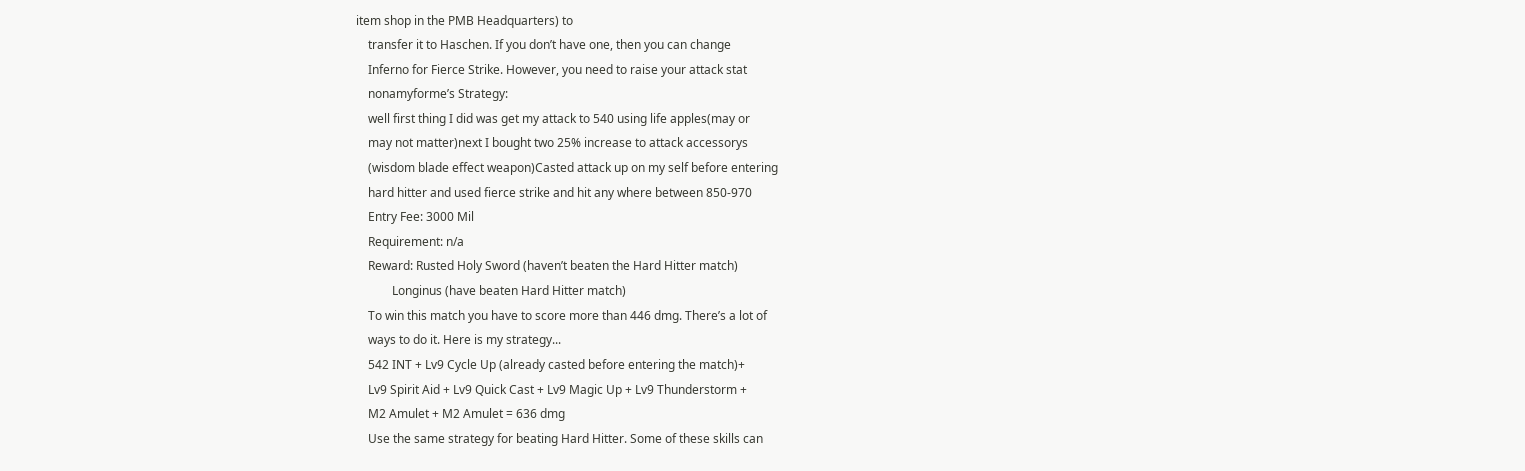item shop in the PMB Headquarters) to
    transfer it to Haschen. If you don’t have one, then you can change
    Inferno for Fierce Strike. However, you need to raise your attack stat
    nonamyforme’s Strategy:
    well first thing I did was get my attack to 540 using life apples(may or
    may not matter)next I bought two 25% increase to attack accessorys
    (wisdom blade effect weapon)Casted attack up on my self before entering
    hard hitter and used fierce strike and hit any where between 850-970
    Entry Fee: 3000 Mil
    Requirement: n/a
    Reward: Rusted Holy Sword (haven’t beaten the Hard Hitter match)
            Longinus (have beaten Hard Hitter match)
    To win this match you have to score more than 446 dmg. There’s a lot of
    ways to do it. Here is my strategy...
    542 INT + Lv9 Cycle Up (already casted before entering the match)+
    Lv9 Spirit Aid + Lv9 Quick Cast + Lv9 Magic Up + Lv9 Thunderstorm +
    M2 Amulet + M2 Amulet = 636 dmg
    Use the same strategy for beating Hard Hitter. Some of these skills can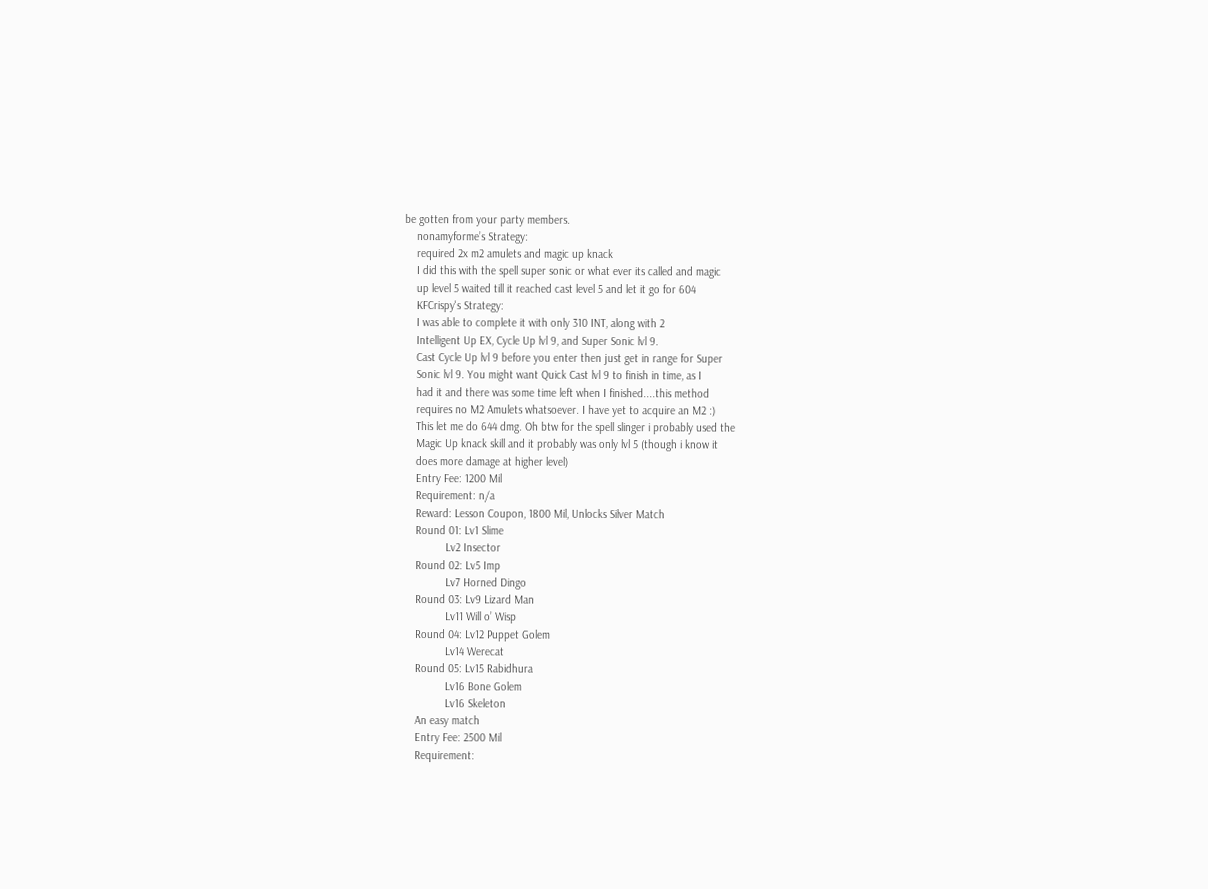be gotten from your party members.
    nonamyforme’s Strategy:
    required 2x m2 amulets and magic up knack
    I did this with the spell super sonic or what ever its called and magic
    up level 5 waited till it reached cast level 5 and let it go for 604
    KFCrispy's Strategy:
    I was able to complete it with only 310 INT, along with 2
    Intelligent Up EX, Cycle Up lvl 9, and Super Sonic lvl 9.
    Cast Cycle Up lvl 9 before you enter then just get in range for Super
    Sonic lvl 9. You might want Quick Cast lvl 9 to finish in time, as I
    had it and there was some time left when I finished....this method
    requires no M2 Amulets whatsoever. I have yet to acquire an M2 :)
    This let me do 644 dmg. Oh btw for the spell slinger i probably used the
    Magic Up knack skill and it probably was only lvl 5 (though i know it
    does more damage at higher level)
    Entry Fee: 1200 Mil
    Requirement: n/a
    Reward: Lesson Coupon, 1800 Mil, Unlocks Silver Match
    Round 01: Lv1 Slime
              Lv2 Insector
    Round 02: Lv5 Imp
              Lv7 Horned Dingo
    Round 03: Lv9 Lizard Man
              Lv11 Will o’ Wisp
    Round 04: Lv12 Puppet Golem
              Lv14 Werecat
    Round 05: Lv15 Rabidhura
              Lv16 Bone Golem
              Lv16 Skeleton
    An easy match
    Entry Fee: 2500 Mil
    Requirement: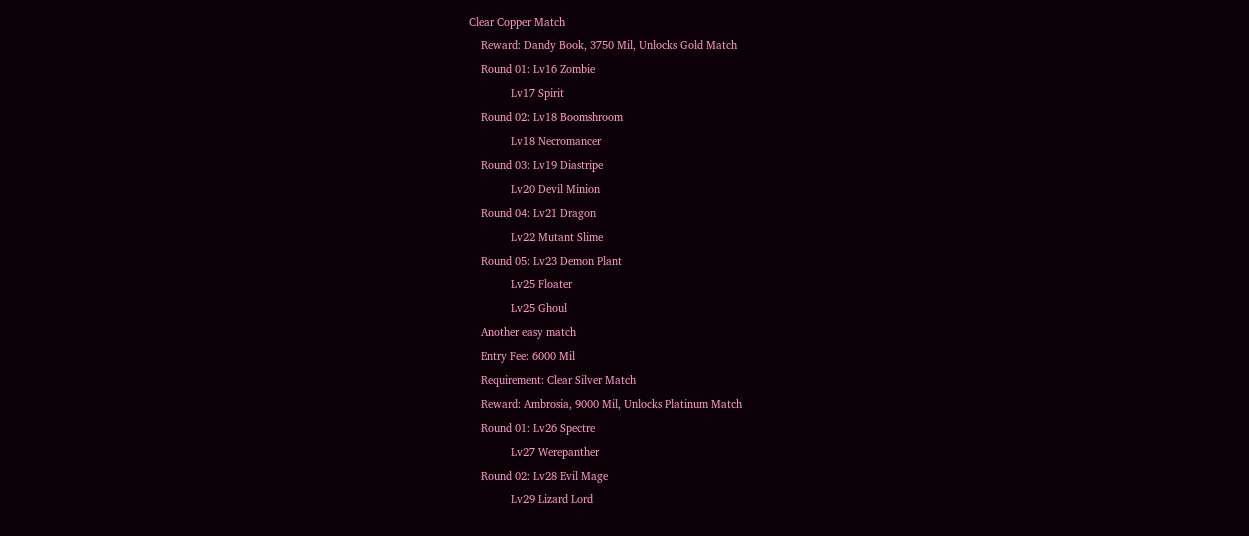Clear Copper Match
    Reward: Dandy Book, 3750 Mil, Unlocks Gold Match
    Round 01: Lv16 Zombie
              Lv17 Spirit
    Round 02: Lv18 Boomshroom
              Lv18 Necromancer
    Round 03: Lv19 Diastripe
              Lv20 Devil Minion
    Round 04: Lv21 Dragon
              Lv22 Mutant Slime
    Round 05: Lv23 Demon Plant
              Lv25 Floater
              Lv25 Ghoul
    Another easy match
    Entry Fee: 6000 Mil
    Requirement: Clear Silver Match
    Reward: Ambrosia, 9000 Mil, Unlocks Platinum Match
    Round 01: Lv26 Spectre
              Lv27 Werepanther
    Round 02: Lv28 Evil Mage
              Lv29 Lizard Lord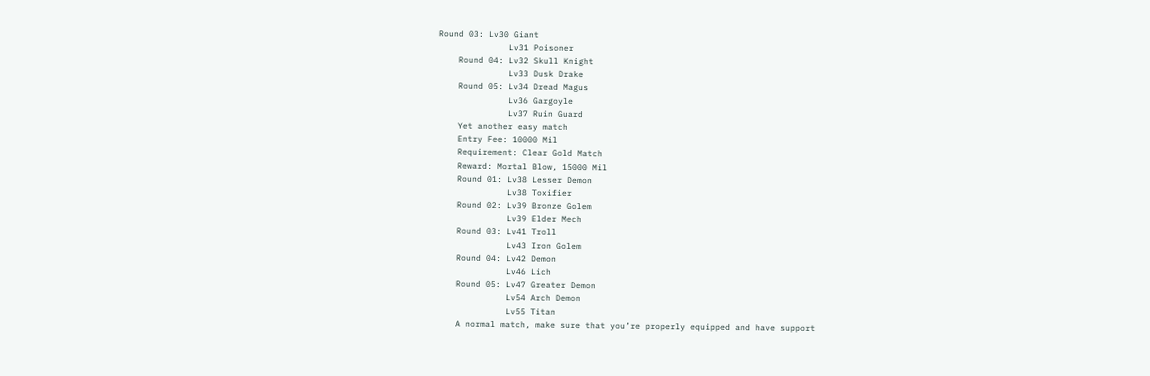Round 03: Lv30 Giant
              Lv31 Poisoner
    Round 04: Lv32 Skull Knight
              Lv33 Dusk Drake
    Round 05: Lv34 Dread Magus
              Lv36 Gargoyle
              Lv37 Ruin Guard
    Yet another easy match
    Entry Fee: 10000 Mil
    Requirement: Clear Gold Match
    Reward: Mortal Blow, 15000 Mil
    Round 01: Lv38 Lesser Demon
              Lv38 Toxifier
    Round 02: Lv39 Bronze Golem
              Lv39 Elder Mech
    Round 03: Lv41 Troll
              Lv43 Iron Golem
    Round 04: Lv42 Demon
              Lv46 Lich
    Round 05: Lv47 Greater Demon
              Lv54 Arch Demon
              Lv55 Titan
    A normal match, make sure that you’re properly equipped and have support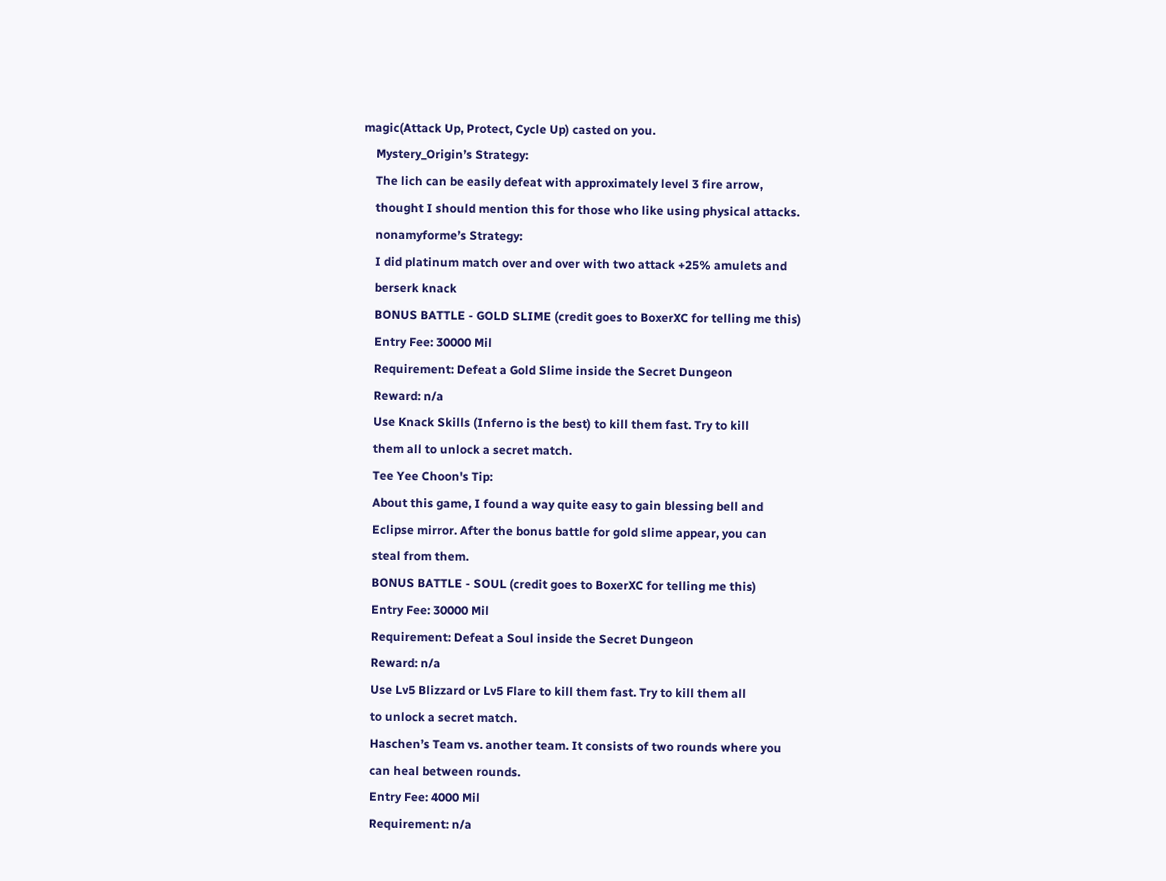magic(Attack Up, Protect, Cycle Up) casted on you.
    Mystery_Origin’s Strategy:
    The lich can be easily defeat with approximately level 3 fire arrow,
    thought I should mention this for those who like using physical attacks.
    nonamyforme’s Strategy:
    I did platinum match over and over with two attack +25% amulets and
    berserk knack
    BONUS BATTLE - GOLD SLIME (credit goes to BoxerXC for telling me this)
    Entry Fee: 30000 Mil
    Requirement: Defeat a Gold Slime inside the Secret Dungeon
    Reward: n/a
    Use Knack Skills (Inferno is the best) to kill them fast. Try to kill
    them all to unlock a secret match.
    Tee Yee Choon's Tip:
    About this game, I found a way quite easy to gain blessing bell and
    Eclipse mirror. After the bonus battle for gold slime appear, you can
    steal from them.
    BONUS BATTLE - SOUL (credit goes to BoxerXC for telling me this)
    Entry Fee: 30000 Mil
    Requirement: Defeat a Soul inside the Secret Dungeon
    Reward: n/a
    Use Lv5 Blizzard or Lv5 Flare to kill them fast. Try to kill them all
    to unlock a secret match.
    Haschen’s Team vs. another team. It consists of two rounds where you
    can heal between rounds.
    Entry Fee: 4000 Mil
    Requirement: n/a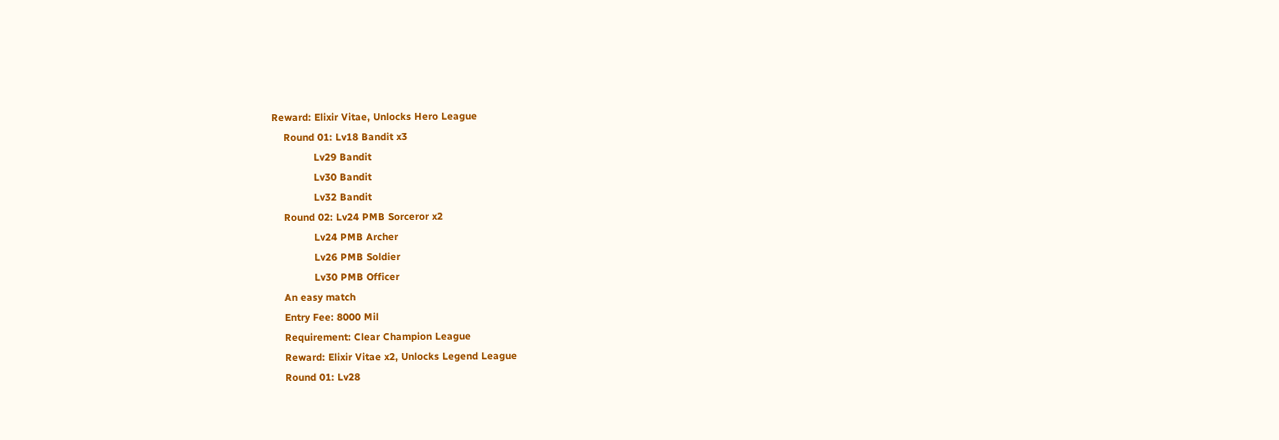Reward: Elixir Vitae, Unlocks Hero League
    Round 01: Lv18 Bandit x3
              Lv29 Bandit
              Lv30 Bandit
              Lv32 Bandit
    Round 02: Lv24 PMB Sorceror x2
              Lv24 PMB Archer
              Lv26 PMB Soldier
              Lv30 PMB Officer
    An easy match
    Entry Fee: 8000 Mil
    Requirement: Clear Champion League
    Reward: Elixir Vitae x2, Unlocks Legend League
    Round 01: Lv28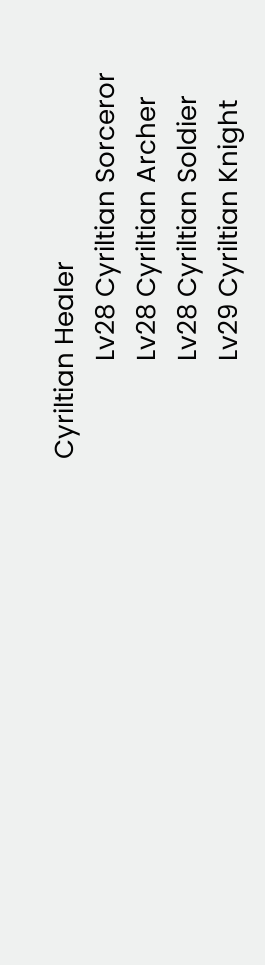Cyriltian Healer
              Lv28 Cyriltian Sorceror
              Lv28 Cyriltian Archer
              Lv28 Cyriltian Soldier
              Lv29 Cyriltian Knight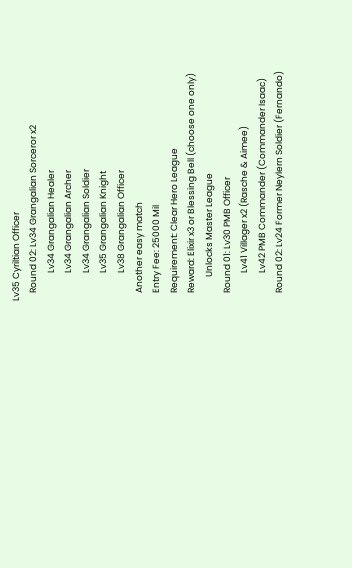Lv35 Cyriltian Officer
    Round 02: Lv34 Grangalian Sorceror x2
              Lv34 Grangalian Healer
              Lv34 Grangalian Archer
              Lv34 Grangalian Soldier
              Lv35 Grangalian Knight
              Lv38 Grangalian Officer
    Another easy match
    Entry Fee: 25000 Mil
    Requirement: Clear Hero League
    Reward: Elixir x3 or Blessing Bell (choose one only)
            Unlocks Master League
    Round 01: Lv30 PMB Officer
              Lv41 Villager x2 (Rasche & Aimee)
              Lv42 PMB Commander (Commander Isaac)
    Round 02: Lv24 Former Neylern Soldier (Fernando)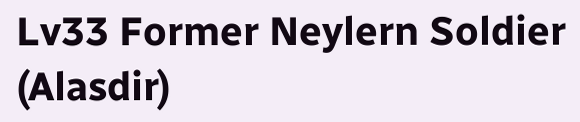Lv33 Former Neylern Soldier (Alasdir)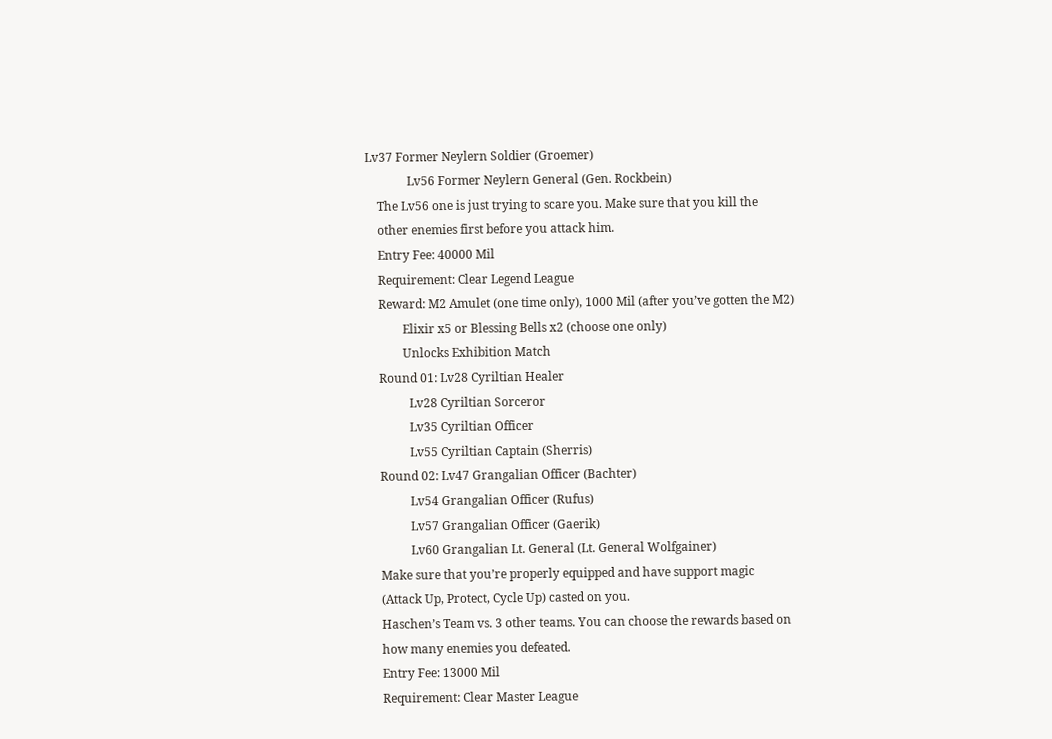Lv37 Former Neylern Soldier (Groemer)
              Lv56 Former Neylern General (Gen. Rockbein)
    The Lv56 one is just trying to scare you. Make sure that you kill the
    other enemies first before you attack him.
    Entry Fee: 40000 Mil
    Requirement: Clear Legend League
    Reward: M2 Amulet (one time only), 1000 Mil (after you’ve gotten the M2)
            Elixir x5 or Blessing Bells x2 (choose one only)
            Unlocks Exhibition Match
    Round 01: Lv28 Cyriltian Healer
              Lv28 Cyriltian Sorceror
              Lv35 Cyriltian Officer
              Lv55 Cyriltian Captain (Sherris)
    Round 02: Lv47 Grangalian Officer (Bachter)
              Lv54 Grangalian Officer (Rufus)
              Lv57 Grangalian Officer (Gaerik)
              Lv60 Grangalian Lt. General (Lt. General Wolfgainer)
    Make sure that you’re properly equipped and have support magic
    (Attack Up, Protect, Cycle Up) casted on you.
    Haschen’s Team vs. 3 other teams. You can choose the rewards based on
    how many enemies you defeated.
    Entry Fee: 13000 Mil
    Requirement: Clear Master League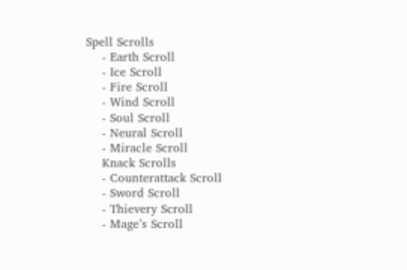Spell Scrolls
    - Earth Scroll
    - Ice Scroll
    - Fire Scroll
    - Wind Scroll
    - Soul Scroll
    - Neural Scroll
    - Miracle Scroll
    Knack Scrolls
    - Counterattack Scroll
    - Sword Scroll
    - Thievery Scroll
    - Mage’s Scroll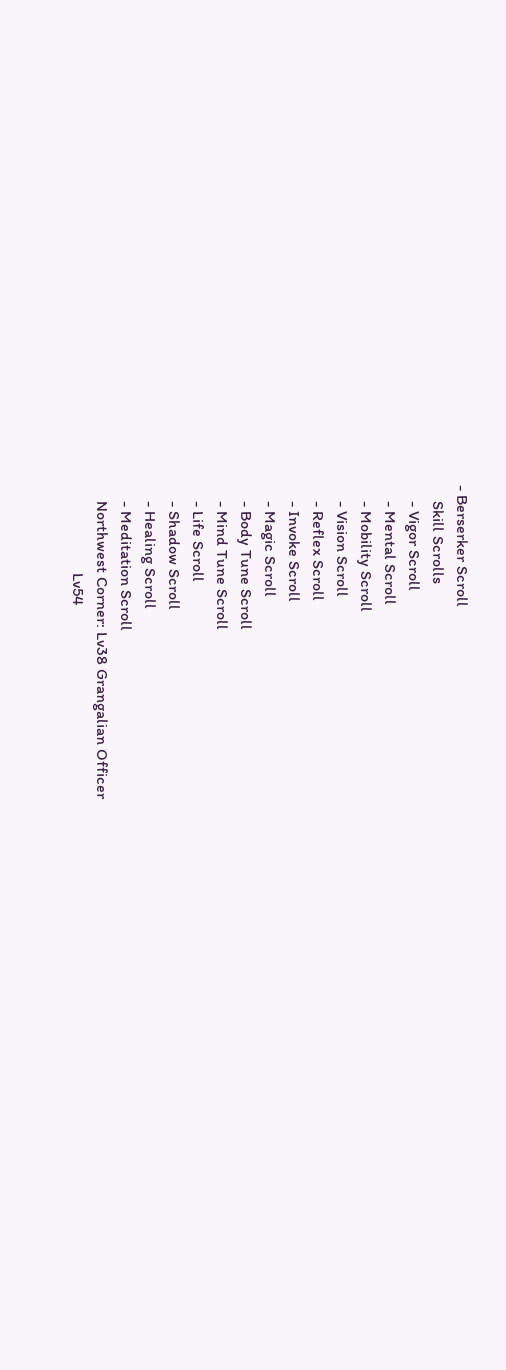- Berserker Scroll
    Skill Scrolls
    - Vigor Scroll
    - Mental Scroll
    - Mobility Scroll
    - Vision Scroll
    - Reflex Scroll
    - Invoke Scroll
    - Magic Scroll
    - Body Tune Scroll
    - Mind Tune Scroll
    - Life Scroll
    - Shadow Scroll
    - Healing Scroll
    - Meditation Scroll
    Northwest Corner: Lv38 Grangalian Officer
                      Lv54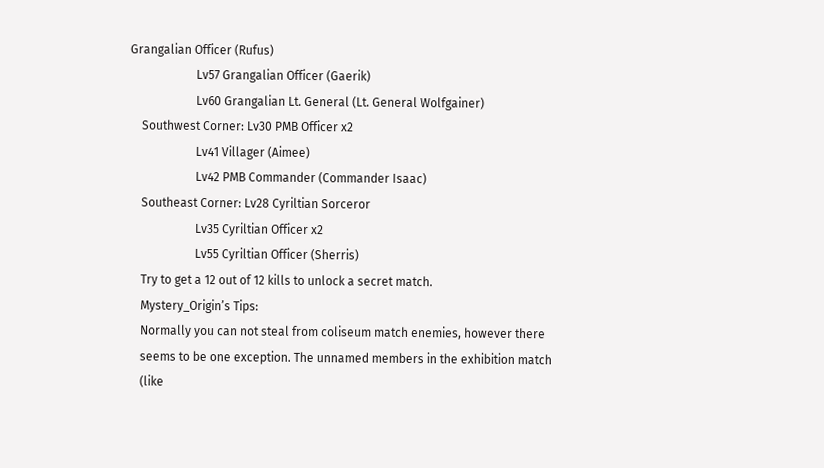Grangalian Officer (Rufus)
                      Lv57 Grangalian Officer (Gaerik)
                      Lv60 Grangalian Lt. General (Lt. General Wolfgainer)
    Southwest Corner: Lv30 PMB Officer x2
                      Lv41 Villager (Aimee)
                      Lv42 PMB Commander (Commander Isaac)
    Southeast Corner: Lv28 Cyriltian Sorceror
                      Lv35 Cyriltian Officer x2
                      Lv55 Cyriltian Officer (Sherris)
    Try to get a 12 out of 12 kills to unlock a secret match.
    Mystery_Origin’s Tips:
    Normally you can not steal from coliseum match enemies, however there
    seems to be one exception. The unnamed members in the exhibition match
    (like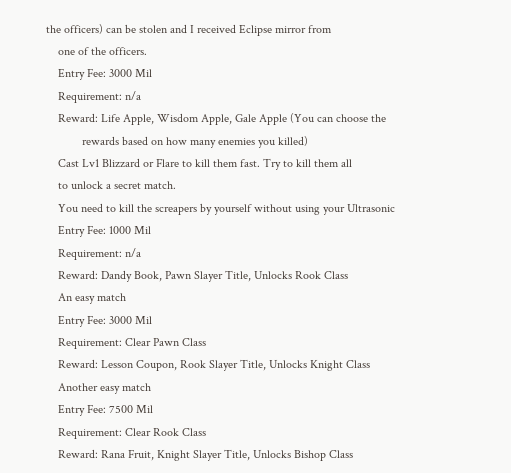the officers) can be stolen and I received Eclipse mirror from
    one of the officers.
    Entry Fee: 3000 Mil
    Requirement: n/a
    Reward: Life Apple, Wisdom Apple, Gale Apple (You can choose the
            rewards based on how many enemies you killed)
    Cast Lv1 Blizzard or Flare to kill them fast. Try to kill them all
    to unlock a secret match.
    You need to kill the screapers by yourself without using your Ultrasonic
    Entry Fee: 1000 Mil
    Requirement: n/a
    Reward: Dandy Book, Pawn Slayer Title, Unlocks Rook Class
    An easy match
    Entry Fee: 3000 Mil
    Requirement: Clear Pawn Class
    Reward: Lesson Coupon, Rook Slayer Title, Unlocks Knight Class
    Another easy match
    Entry Fee: 7500 Mil
    Requirement: Clear Rook Class
    Reward: Rana Fruit, Knight Slayer Title, Unlocks Bishop Class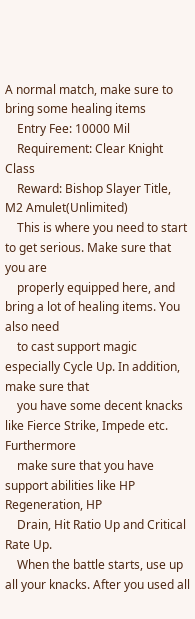A normal match, make sure to bring some healing items
    Entry Fee: 10000 Mil
    Requirement: Clear Knight Class
    Reward: Bishop Slayer Title, M2 Amulet(Unlimited)
    This is where you need to start to get serious. Make sure that you are
    properly equipped here, and bring a lot of healing items. You also need
    to cast support magic especially Cycle Up. In addition, make sure that
    you have some decent knacks like Fierce Strike, Impede etc. Furthermore
    make sure that you have support abilities like HP Regeneration, HP
    Drain, Hit Ratio Up and Critical Rate Up.
    When the battle starts, use up all your knacks. After you used all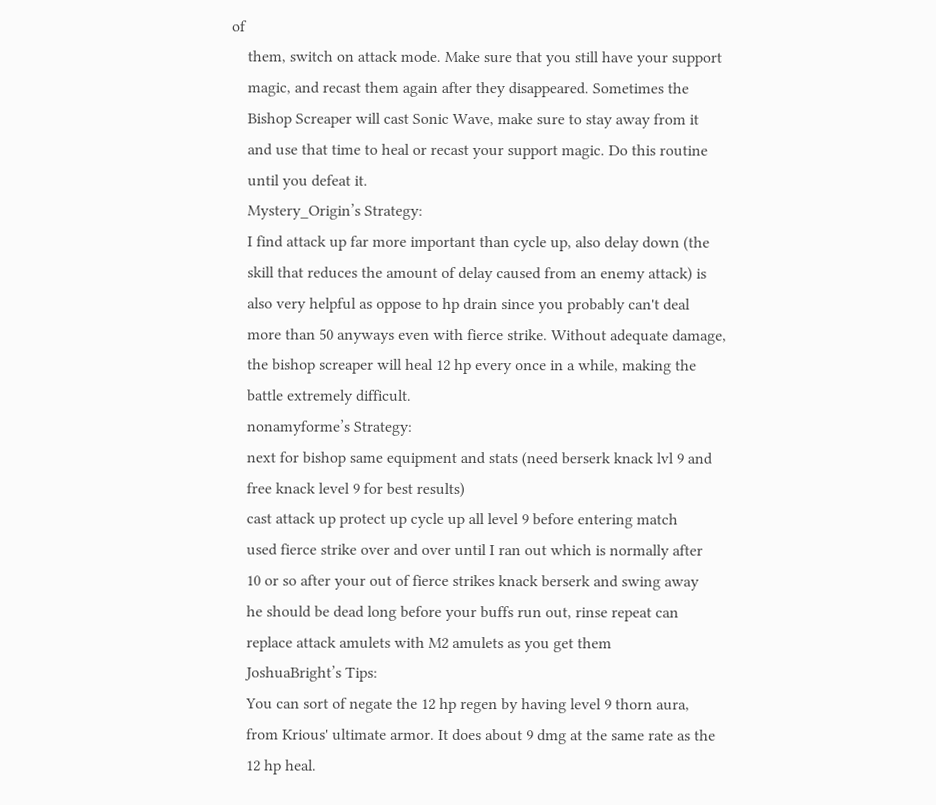of
    them, switch on attack mode. Make sure that you still have your support
    magic, and recast them again after they disappeared. Sometimes the
    Bishop Screaper will cast Sonic Wave, make sure to stay away from it
    and use that time to heal or recast your support magic. Do this routine
    until you defeat it.
    Mystery_Origin’s Strategy:
    I find attack up far more important than cycle up, also delay down (the
    skill that reduces the amount of delay caused from an enemy attack) is
    also very helpful as oppose to hp drain since you probably can't deal
    more than 50 anyways even with fierce strike. Without adequate damage,
    the bishop screaper will heal 12 hp every once in a while, making the
    battle extremely difficult.
    nonamyforme’s Strategy:
    next for bishop same equipment and stats (need berserk knack lvl 9 and
    free knack level 9 for best results)
    cast attack up protect up cycle up all level 9 before entering match
    used fierce strike over and over until I ran out which is normally after
    10 or so after your out of fierce strikes knack berserk and swing away
    he should be dead long before your buffs run out, rinse repeat can
    replace attack amulets with M2 amulets as you get them
    JoshuaBright’s Tips:
    You can sort of negate the 12 hp regen by having level 9 thorn aura,
    from Krious' ultimate armor. It does about 9 dmg at the same rate as the
    12 hp heal.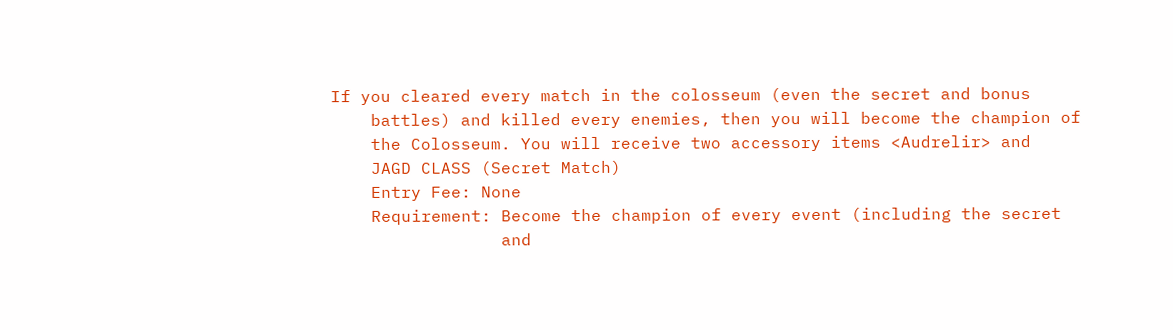If you cleared every match in the colosseum (even the secret and bonus
    battles) and killed every enemies, then you will become the champion of
    the Colosseum. You will receive two accessory items <Audrelir> and
    JAGD CLASS (Secret Match)
    Entry Fee: None
    Requirement: Become the champion of every event (including the secret
                 and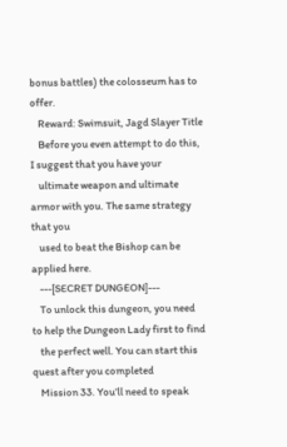bonus battles) the colosseum has to offer.
    Reward: Swimsuit, Jagd Slayer Title
    Before you even attempt to do this, I suggest that you have your
    ultimate weapon and ultimate armor with you. The same strategy that you
    used to beat the Bishop can be applied here.
    ---[SECRET DUNGEON]---
    To unlock this dungeon, you need to help the Dungeon Lady first to find
    the perfect well. You can start this quest after you completed
    Mission 33. You’ll need to speak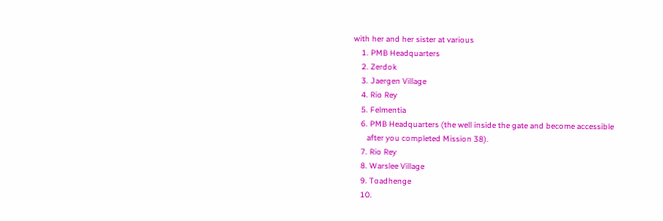with her and her sister at various
    1. PMB Headquarters
    2. Zerdok
    3. Jaergen Village
    4. Rio Rey
    5. Felmentia
    6. PMB Headquarters (the well inside the gate and become accessible
       after you completed Mission 38).
    7. Rio Rey
    8. Warslee Village
    9. Toadhenge
    10.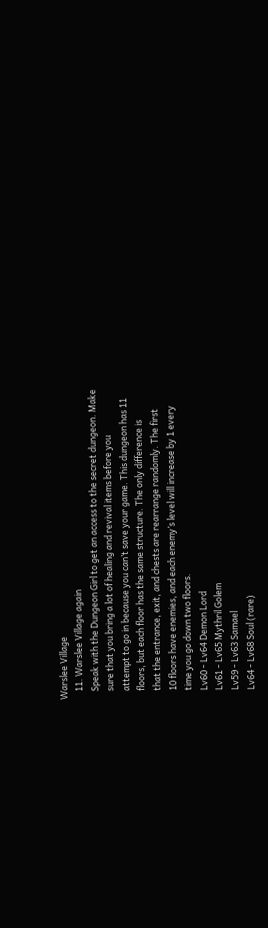Warslee Village
    11. Warslee Village again
    Speak with the Dungeon Girl to get an access to the secret dungeon. Make
    sure that you bring a lot of healing and revival items before you
    attempt to go in because you can’t save your game. This dungeon has 11
    floors, but each floor has the same structure. The only difference is
    that the entrance, exit, and chests are rearrange randomly. The first
    10 floors have enemies, and each enemy’s level will increase by 1 every
    time you go down two floors.
    Lv60 - Lv64 Demon Lord
    Lv61 - Lv65 Mythril Golem
    Lv59 - Lv63 Samael
    Lv64 - Lv68 Soul (rare)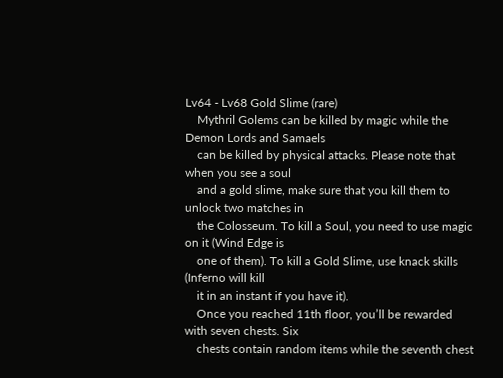Lv64 - Lv68 Gold Slime (rare)
    Mythril Golems can be killed by magic while the Demon Lords and Samaels
    can be killed by physical attacks. Please note that when you see a soul
    and a gold slime, make sure that you kill them to unlock two matches in
    the Colosseum. To kill a Soul, you need to use magic on it (Wind Edge is
    one of them). To kill a Gold Slime, use knack skills (Inferno will kill
    it in an instant if you have it).
    Once you reached 11th floor, you’ll be rewarded with seven chests. Six
    chests contain random items while the seventh chest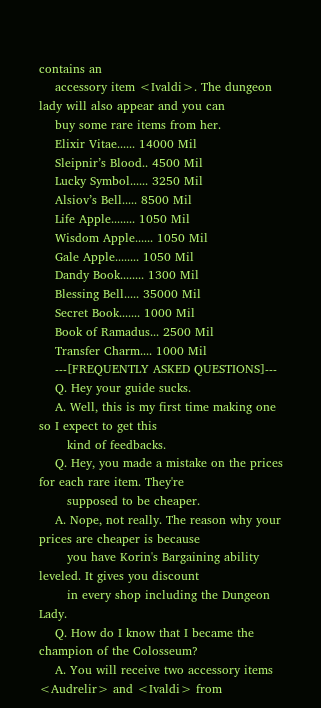contains an
    accessory item <Ivaldi>. The dungeon lady will also appear and you can
    buy some rare items from her.
    Elixir Vitae...... 14000 Mil
    Sleipnir’s Blood.. 4500 Mil
    Lucky Symbol...... 3250 Mil
    Alsiov’s Bell..... 8500 Mil
    Life Apple........ 1050 Mil
    Wisdom Apple...... 1050 Mil
    Gale Apple........ 1050 Mil
    Dandy Book........ 1300 Mil
    Blessing Bell..... 35000 Mil
    Secret Book....... 1000 Mil
    Book of Ramadus... 2500 Mil
    Transfer Charm.... 1000 Mil
    ---[FREQUENTLY ASKED QUESTIONS]---
    Q. Hey your guide sucks.
    A. Well, this is my first time making one so I expect to get this
       kind of feedbacks.
    Q. Hey, you made a mistake on the prices for each rare item. They're
       supposed to be cheaper.
    A. Nope, not really. The reason why your prices are cheaper is because
       you have Korin's Bargaining ability leveled. It gives you discount
       in every shop including the Dungeon Lady.
    Q. How do I know that I became the champion of the Colosseum?
    A. You will receive two accessory items <Audrelir> and <Ivaldi> from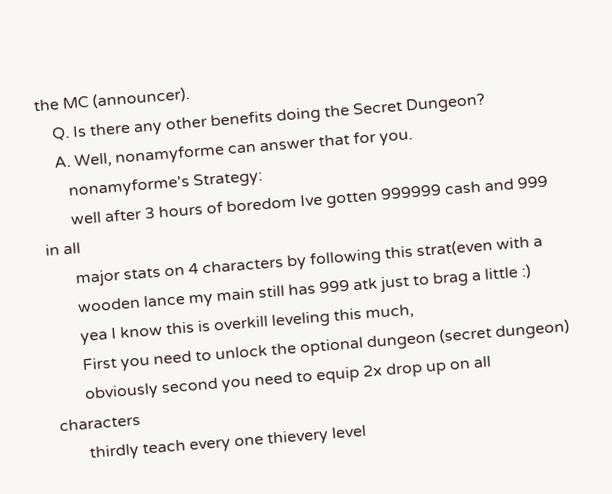the MC (announcer).
    Q. Is there any other benefits doing the Secret Dungeon?
    A. Well, nonamyforme can answer that for you.
       nonamyforme's Strategy:
       well after 3 hours of boredom Ive gotten 999999 cash and 999 in all
       major stats on 4 characters by following this strat(even with a
       wooden lance my main still has 999 atk just to brag a little :)
       yea I know this is overkill leveling this much,
       First you need to unlock the optional dungeon (secret dungeon)
       obviously second you need to equip 2x drop up on all characters
       thirdly teach every one thievery level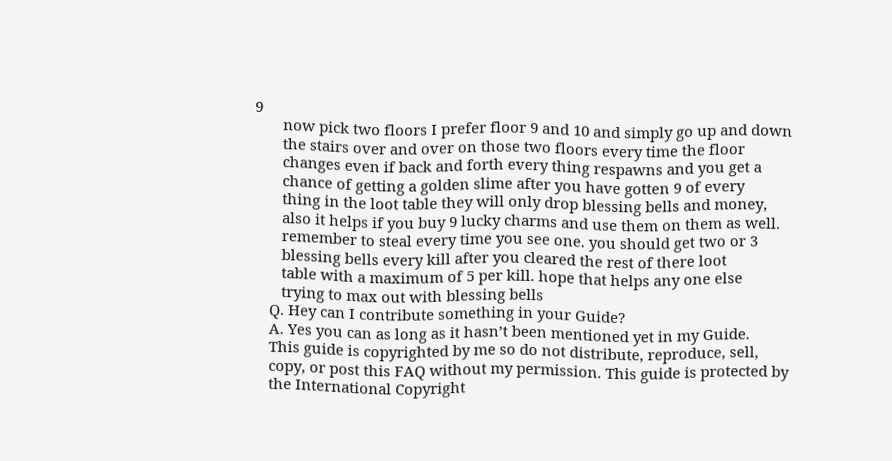9
       now pick two floors I prefer floor 9 and 10 and simply go up and down
       the stairs over and over on those two floors every time the floor
       changes even if back and forth every thing respawns and you get a
       chance of getting a golden slime after you have gotten 9 of every
       thing in the loot table they will only drop blessing bells and money,
       also it helps if you buy 9 lucky charms and use them on them as well.
       remember to steal every time you see one. you should get two or 3
       blessing bells every kill after you cleared the rest of there loot
       table with a maximum of 5 per kill. hope that helps any one else
       trying to max out with blessing bells
    Q. Hey can I contribute something in your Guide?
    A. Yes you can as long as it hasn’t been mentioned yet in my Guide.
    This guide is copyrighted by me so do not distribute, reproduce, sell,
    copy, or post this FAQ without my permission. This guide is protected by
    the International Copyright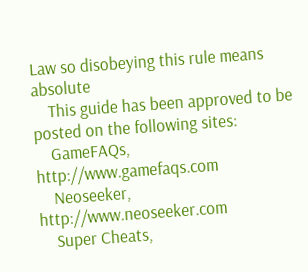Law so disobeying this rule means absolute
    This guide has been approved to be posted on the following sites:
    GameFAQs, http://www.gamefaqs.com
    Neoseeker, http://www.neoseeker.com
    Super Cheats,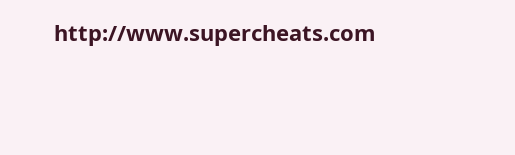http://www.supercheats.com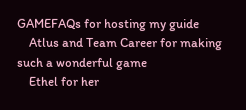GAMEFAQs for hosting my guide
    Atlus and Team Career for making such a wonderful game
    Ethel for her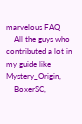marvelous FAQ
    All the guys who contributed a lot in my guide like Mystery_Origin,
    BoxerSC,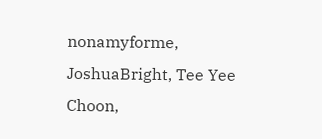nonamyforme, JoshuaBright, Tee Yee Choon,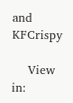and KFCrispy

    View in: